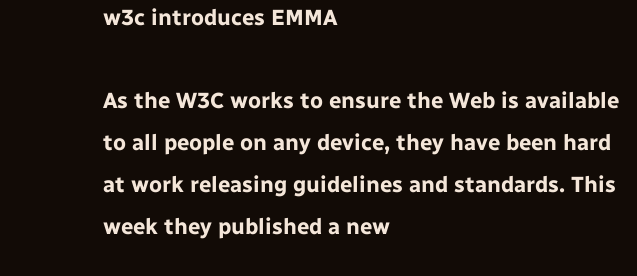w3c introduces EMMA

As the W3C works to ensure the Web is available to all people on any device, they have been hard at work releasing guidelines and standards. This week they published a new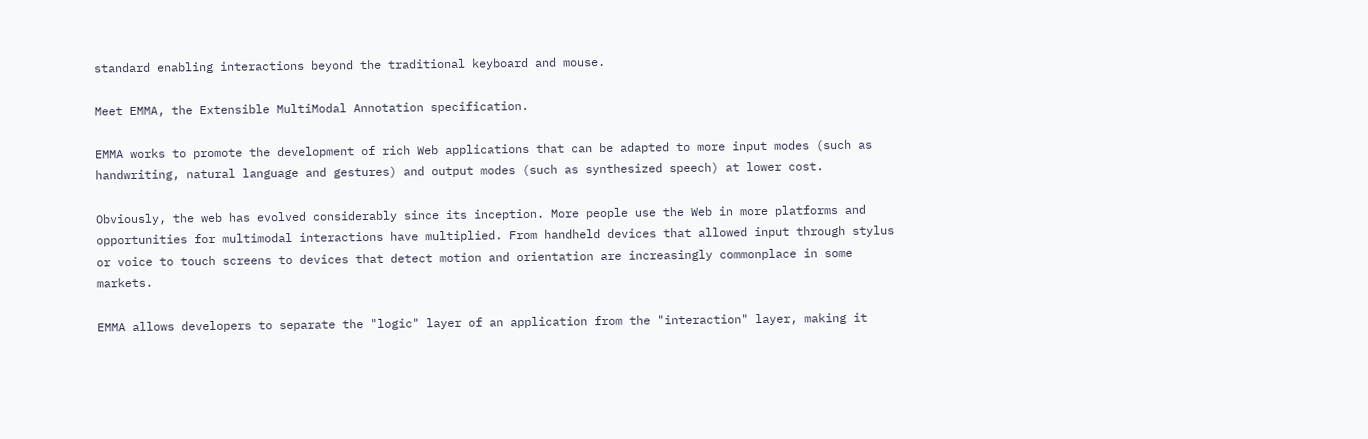standard enabling interactions beyond the traditional keyboard and mouse.

Meet EMMA, the Extensible MultiModal Annotation specification.

EMMA works to promote the development of rich Web applications that can be adapted to more input modes (such as handwriting, natural language and gestures) and output modes (such as synthesized speech) at lower cost.

Obviously, the web has evolved considerably since its inception. More people use the Web in more platforms and opportunities for multimodal interactions have multiplied. From handheld devices that allowed input through stylus or voice to touch screens to devices that detect motion and orientation are increasingly commonplace in some markets.

EMMA allows developers to separate the "logic" layer of an application from the "interaction" layer, making it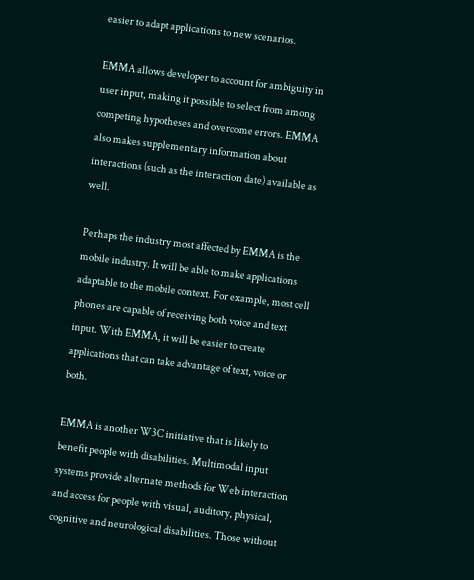easier to adapt applications to new scenarios.

EMMA allows developer to account for ambiguity in user input, making it possible to select from among competing hypotheses and overcome errors. EMMA also makes supplementary information about interactions (such as the interaction date) available as well.

Perhaps the industry most affected by EMMA is the mobile industry. It will be able to make applications adaptable to the mobile context. For example, most cell phones are capable of receiving both voice and text input. With EMMA, it will be easier to create applications that can take advantage of text, voice or both.

EMMA is another W3C initiative that is likely to benefit people with disabilities. Multimodal input systems provide alternate methods for Web interaction and access for people with visual, auditory, physical, cognitive and neurological disabilities. Those without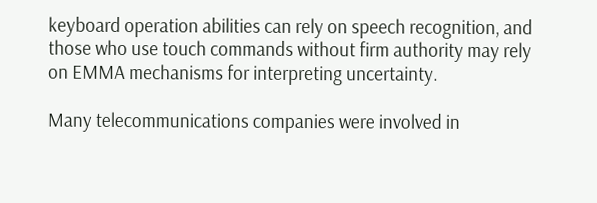keyboard operation abilities can rely on speech recognition, and those who use touch commands without firm authority may rely on EMMA mechanisms for interpreting uncertainty.

Many telecommunications companies were involved in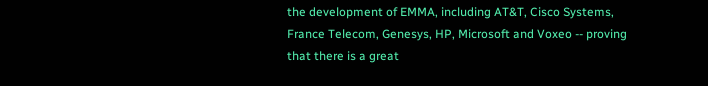the development of EMMA, including AT&T, Cisco Systems, France Telecom, Genesys, HP, Microsoft and Voxeo -- proving that there is a great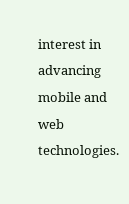interest in advancing mobile and web technologies.